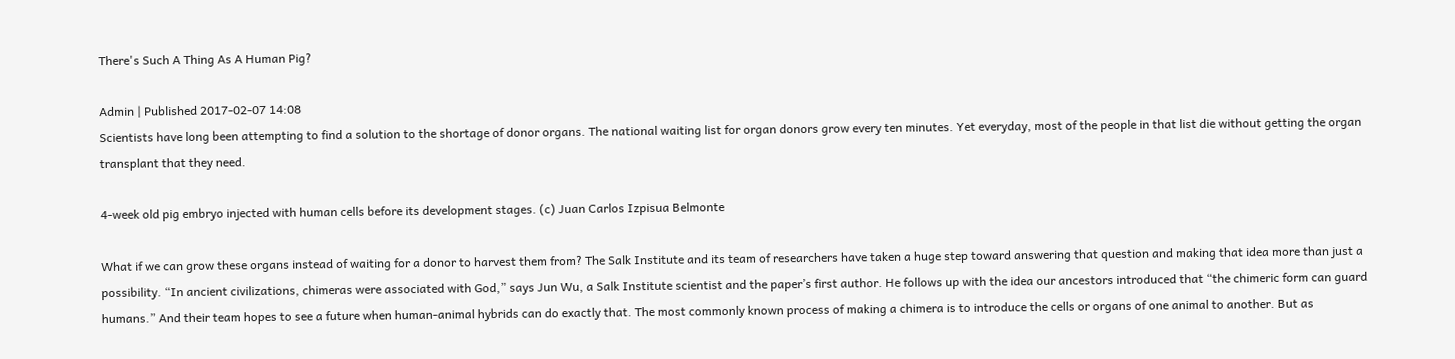There's Such A Thing As A Human Pig?

Admin | Published 2017-02-07 14:08
Scientists have long been attempting to find a solution to the shortage of donor organs. The national waiting list for organ donors grow every ten minutes. Yet everyday, most of the people in that list die without getting the organ transplant that they need.

4-week old pig embryo injected with human cells before its development stages. (c) Juan Carlos Izpisua Belmonte

What if we can grow these organs instead of waiting for a donor to harvest them from? The Salk Institute and its team of researchers have taken a huge step toward answering that question and making that idea more than just a possibility. “In ancient civilizations, chimeras were associated with God,” says Jun Wu, a Salk Institute scientist and the paper’s first author. He follows up with the idea our ancestors introduced that “the chimeric form can guard humans.” And their team hopes to see a future when human-animal hybrids can do exactly that. The most commonly known process of making a chimera is to introduce the cells or organs of one animal to another. But as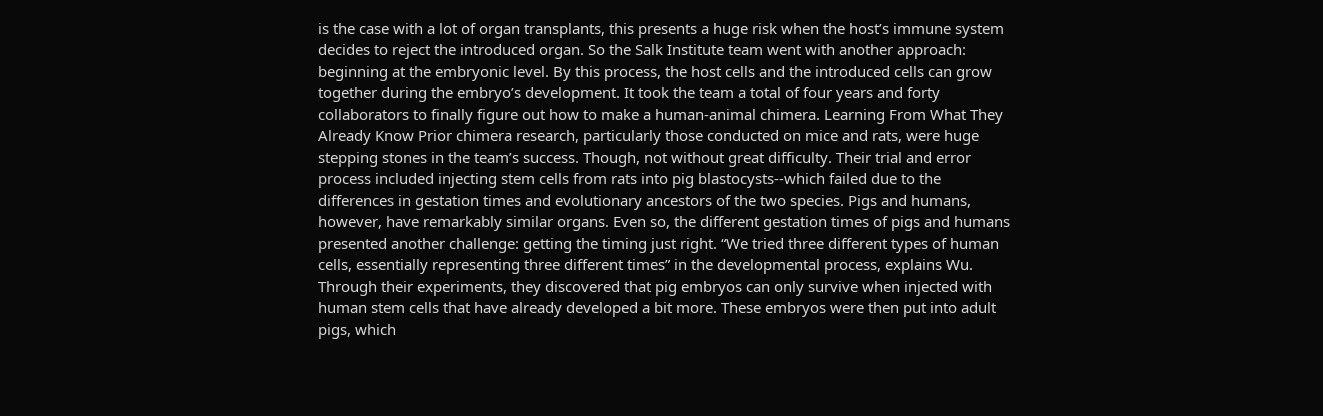is the case with a lot of organ transplants, this presents a huge risk when the host’s immune system decides to reject the introduced organ. So the Salk Institute team went with another approach: beginning at the embryonic level. By this process, the host cells and the introduced cells can grow together during the embryo’s development. It took the team a total of four years and forty collaborators to finally figure out how to make a human-animal chimera. Learning From What They Already Know Prior chimera research, particularly those conducted on mice and rats, were huge stepping stones in the team’s success. Though, not without great difficulty. Their trial and error process included injecting stem cells from rats into pig blastocysts--which failed due to the differences in gestation times and evolutionary ancestors of the two species. Pigs and humans, however, have remarkably similar organs. Even so, the different gestation times of pigs and humans presented another challenge: getting the timing just right. “We tried three different types of human cells, essentially representing three different times” in the developmental process, explains Wu. Through their experiments, they discovered that pig embryos can only survive when injected with human stem cells that have already developed a bit more. These embryos were then put into adult pigs, which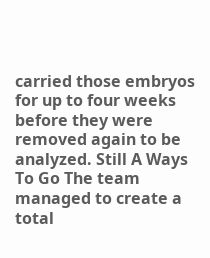carried those embryos for up to four weeks before they were removed again to be analyzed. Still A Ways To Go The team managed to create a total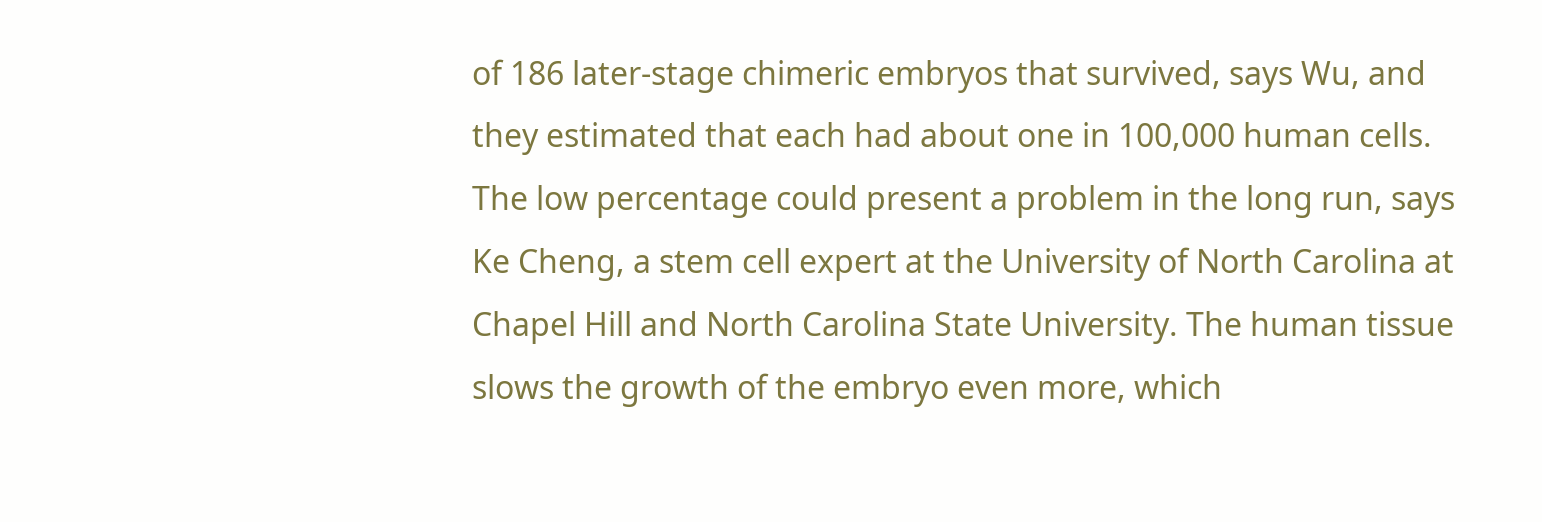of 186 later-stage chimeric embryos that survived, says Wu, and they estimated that each had about one in 100,000 human cells. The low percentage could present a problem in the long run, says Ke Cheng, a stem cell expert at the University of North Carolina at Chapel Hill and North Carolina State University. The human tissue slows the growth of the embryo even more, which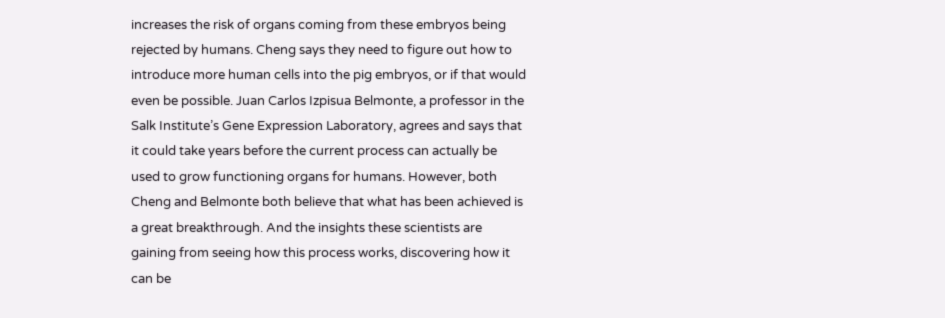increases the risk of organs coming from these embryos being rejected by humans. Cheng says they need to figure out how to introduce more human cells into the pig embryos, or if that would even be possible. Juan Carlos Izpisua Belmonte, a professor in the Salk Institute’s Gene Expression Laboratory, agrees and says that it could take years before the current process can actually be used to grow functioning organs for humans. However, both Cheng and Belmonte both believe that what has been achieved is a great breakthrough. And the insights these scientists are gaining from seeing how this process works, discovering how it can be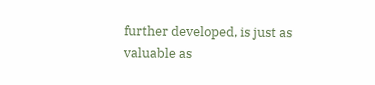further developed, is just as valuable as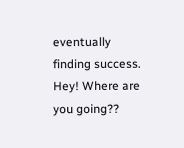eventually finding success.
Hey! Where are you going??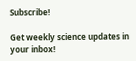Subscribe!

Get weekly science updates in your inbox!